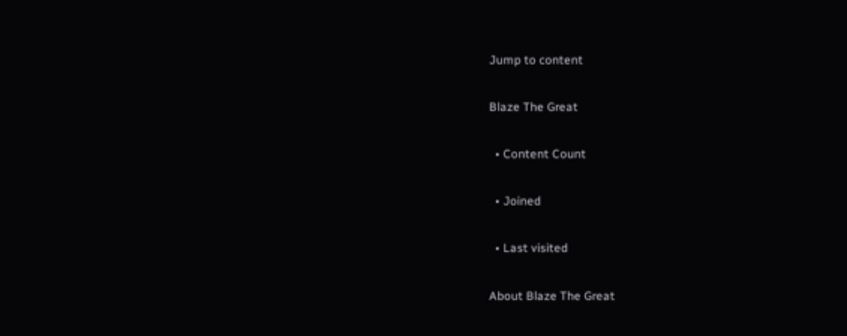Jump to content

Blaze The Great

  • Content Count

  • Joined

  • Last visited

About Blaze The Great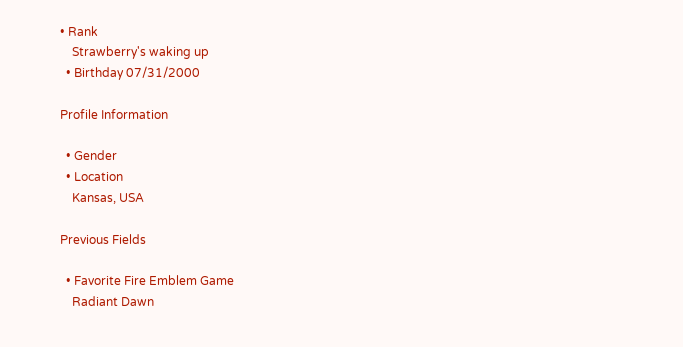• Rank
    Strawberry's waking up
  • Birthday 07/31/2000

Profile Information

  • Gender
  • Location
    Kansas, USA

Previous Fields

  • Favorite Fire Emblem Game
    Radiant Dawn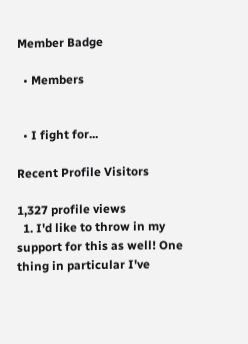Member Badge

  • Members


  • I fight for...

Recent Profile Visitors

1,327 profile views
  1. I'd like to throw in my support for this as well! One thing in particular I've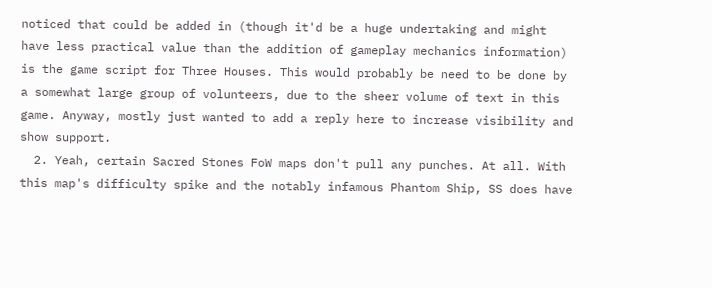noticed that could be added in (though it'd be a huge undertaking and might have less practical value than the addition of gameplay mechanics information) is the game script for Three Houses. This would probably be need to be done by a somewhat large group of volunteers, due to the sheer volume of text in this game. Anyway, mostly just wanted to add a reply here to increase visibility and show support.
  2. Yeah, certain Sacred Stones FoW maps don't pull any punches. At all. With this map's difficulty spike and the notably infamous Phantom Ship, SS does have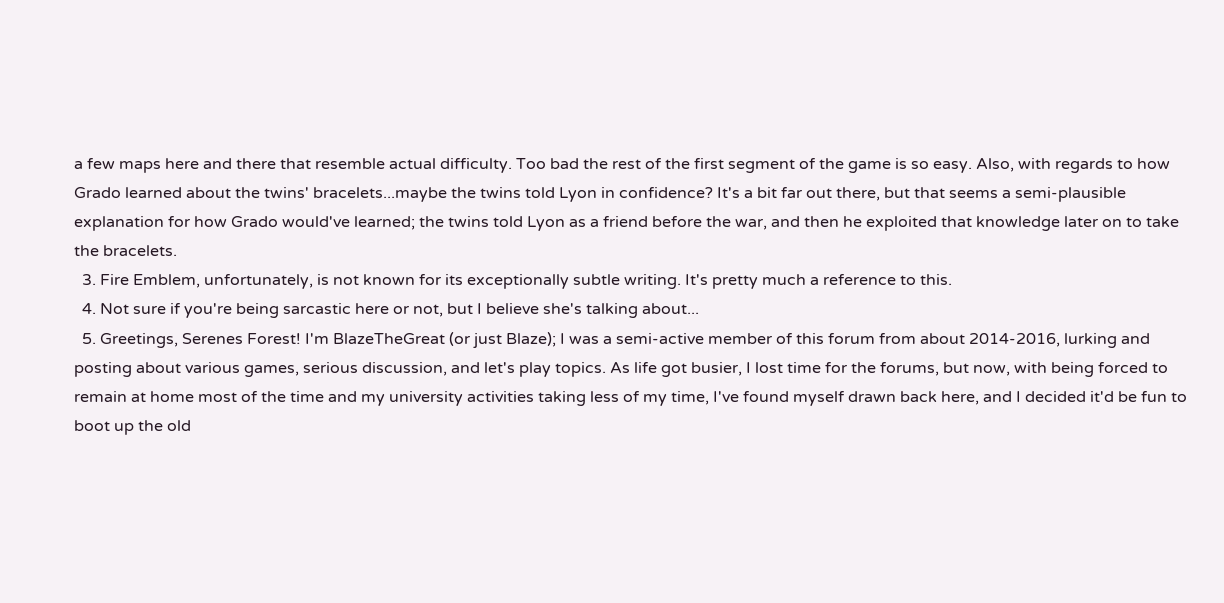a few maps here and there that resemble actual difficulty. Too bad the rest of the first segment of the game is so easy. Also, with regards to how Grado learned about the twins' bracelets...maybe the twins told Lyon in confidence? It's a bit far out there, but that seems a semi-plausible explanation for how Grado would've learned; the twins told Lyon as a friend before the war, and then he exploited that knowledge later on to take the bracelets.
  3. Fire Emblem, unfortunately, is not known for its exceptionally subtle writing. It's pretty much a reference to this.
  4. Not sure if you're being sarcastic here or not, but I believe she's talking about...
  5. Greetings, Serenes Forest! I'm BlazeTheGreat (or just Blaze); I was a semi-active member of this forum from about 2014-2016, lurking and posting about various games, serious discussion, and let's play topics. As life got busier, I lost time for the forums, but now, with being forced to remain at home most of the time and my university activities taking less of my time, I've found myself drawn back here, and I decided it'd be fun to boot up the old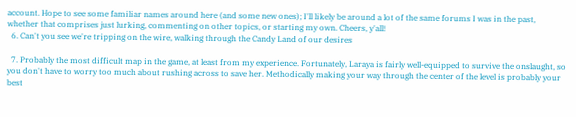account. Hope to see some familiar names around here (and some new ones); I'll likely be around a lot of the same forums I was in the past, whether that comprises just lurking, commenting on other topics, or starting my own. Cheers, y'all!
  6. Can't you see we're tripping on the wire, walking through the Candy Land of our desires

  7. Probably the most difficult map in the game, at least from my experience. Fortunately, Laraya is fairly well-equipped to survive the onslaught, so you don't have to worry too much about rushing across to save her. Methodically making your way through the center of the level is probably your best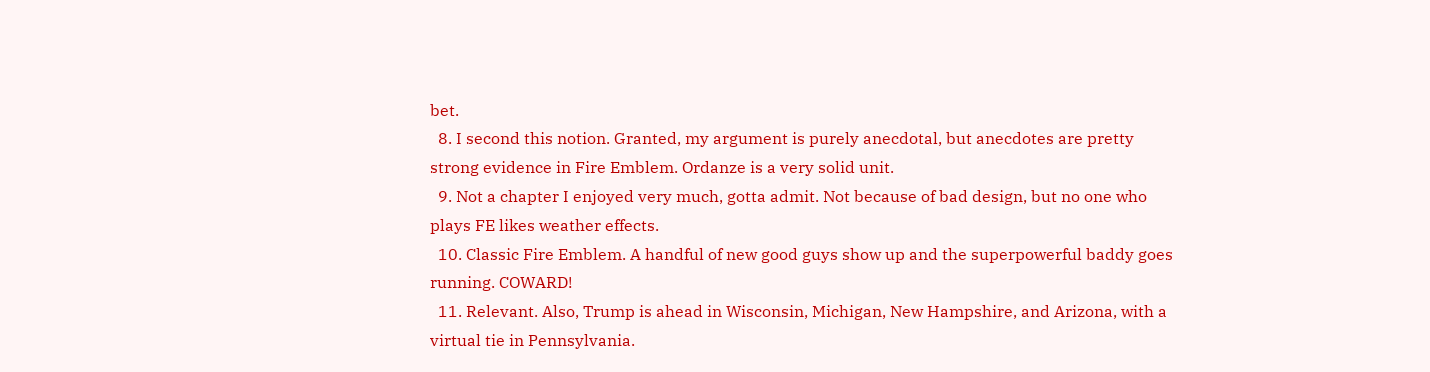bet.
  8. I second this notion. Granted, my argument is purely anecdotal, but anecdotes are pretty strong evidence in Fire Emblem. Ordanze is a very solid unit.
  9. Not a chapter I enjoyed very much, gotta admit. Not because of bad design, but no one who plays FE likes weather effects.
  10. Classic Fire Emblem. A handful of new good guys show up and the superpowerful baddy goes running. COWARD!
  11. Relevant. Also, Trump is ahead in Wisconsin, Michigan, New Hampshire, and Arizona, with a virtual tie in Pennsylvania.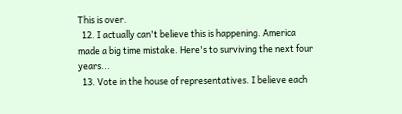This is over.
  12. I actually can't believe this is happening. America made a big time mistake. Here's to surviving the next four years...
  13. Vote in the house of representatives. I believe each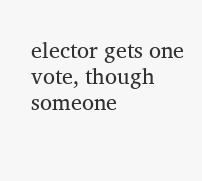elector gets one vote, though someone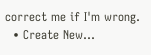correct me if I'm wrong.
  • Create New...